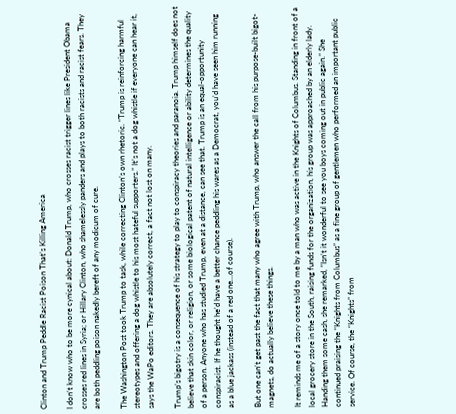Clinton and Trump Peddle Racist Poison That’s Killing America

I don’t know who to be more cynical about: Donald Trump, who crosses racist trigger lines like President Obama crosses red lines in Syria; or Hillary Clinton, who shamelessly panders and plays to both racists and racist fears. They are both peddling poison nakedly bereft of any modicum of cure.

The Washington Post took Trump to task, while correcting Clinton’s own rhetoric. “Trump is reinforcing harmful stereotypes and offering a dog whistle to his most hateful supporters.” It’s not a dog whistle if everyone can hear it, says the WaPo editors. They are absolutely correct, a fact not lost on many.

Trump’s bigotry is a consequence of his strategy to play to conspiracy theories and paranoia. Trump himself does not believe that skin color, or religion, or some biological patent of natural intelligence or ability determines the quality of a person. Anyone who has studied Trump, even at a distance, can see that. Trump is an equal-opportunity conspiracist. If he thought he’d have a better chance peddling his wares as a Democrat, you’d have seen him running as a blue jackass (instead of a red one…of course).

But one can’t get past the fact that many who agree with Trump, who answer the call from his purpose-built bigot-magnets, do actually believe these things.

It reminds me of a story once told to me by a man who was active in the Knights of Columbus. Standing in front of a local grocery store in the South, raising funds for the organization, his group was approached by an elderly lady. Handing them some cash, she remarked, “Isn’t it wonderful to see you boys coming out in public again.” She continued praising the “Knights from Columbus” as a fine group of gentlemen who performed an important public service. Of course, the “Knights” from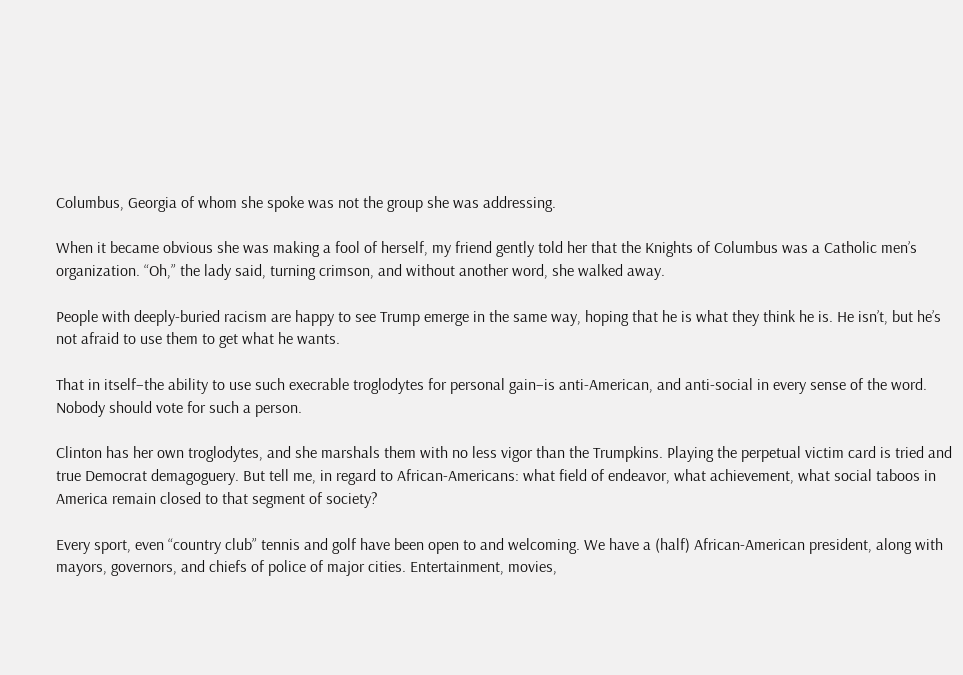Columbus, Georgia of whom she spoke was not the group she was addressing.

When it became obvious she was making a fool of herself, my friend gently told her that the Knights of Columbus was a Catholic men’s organization. “Oh,” the lady said, turning crimson, and without another word, she walked away.

People with deeply-buried racism are happy to see Trump emerge in the same way, hoping that he is what they think he is. He isn’t, but he’s not afraid to use them to get what he wants.

That in itself–the ability to use such execrable troglodytes for personal gain–is anti-American, and anti-social in every sense of the word. Nobody should vote for such a person.

Clinton has her own troglodytes, and she marshals them with no less vigor than the Trumpkins. Playing the perpetual victim card is tried and true Democrat demagoguery. But tell me, in regard to African-Americans: what field of endeavor, what achievement, what social taboos in America remain closed to that segment of society?

Every sport, even “country club” tennis and golf have been open to and welcoming. We have a (half) African-American president, along with mayors, governors, and chiefs of police of major cities. Entertainment, movies,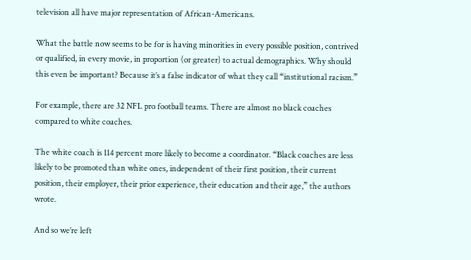television all have major representation of African-Americans.

What the battle now seems to be for is having minorities in every possible position, contrived or qualified, in every movie, in proportion (or greater) to actual demographics. Why should this even be important? Because it’s a false indicator of what they call “institutional racism.”

For example, there are 32 NFL pro football teams. There are almost no black coaches compared to white coaches.

The white coach is 114 percent more likely to become a coordinator. “Black coaches are less likely to be promoted than white ones, independent of their first position, their current position, their employer, their prior experience, their education and their age,” the authors wrote.

And so we’re left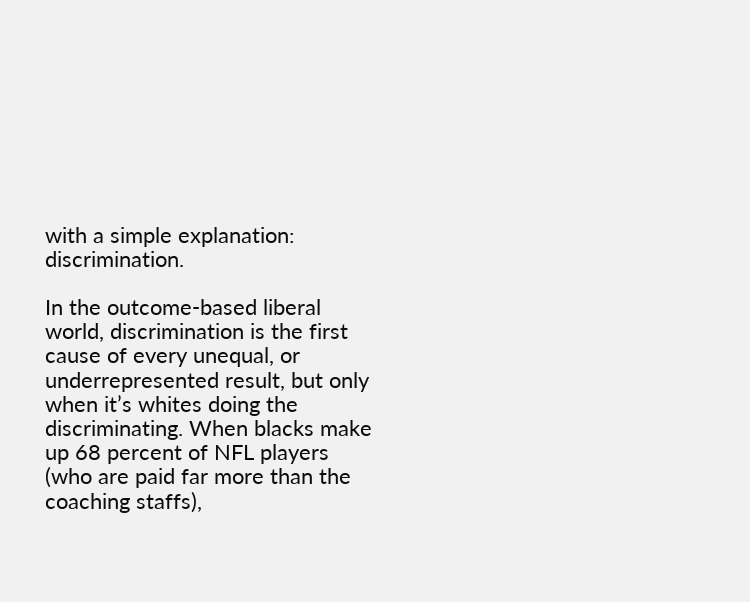with a simple explanation: discrimination.

In the outcome-based liberal world, discrimination is the first cause of every unequal, or underrepresented result, but only when it’s whites doing the discriminating. When blacks make up 68 percent of NFL players (who are paid far more than the coaching staffs),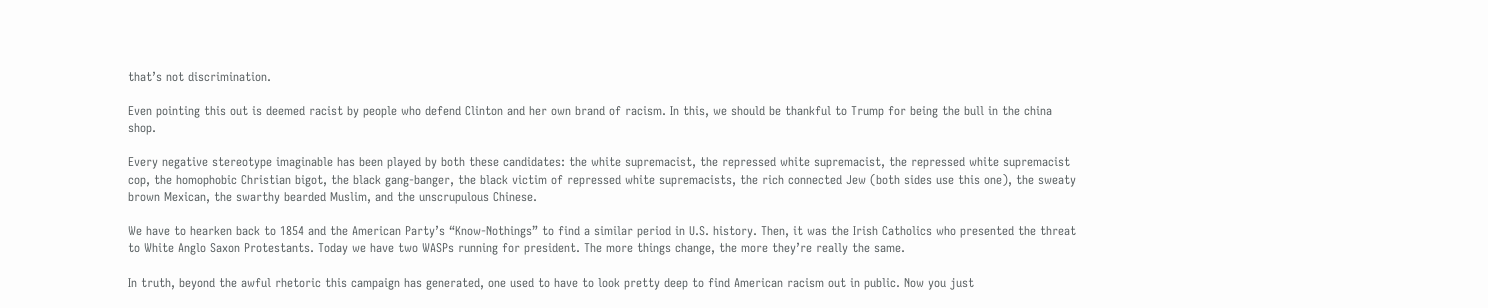that’s not discrimination.

Even pointing this out is deemed racist by people who defend Clinton and her own brand of racism. In this, we should be thankful to Trump for being the bull in the china shop.

Every negative stereotype imaginable has been played by both these candidates: the white supremacist, the repressed white supremacist, the repressed white supremacist cop, the homophobic Christian bigot, the black gang-banger, the black victim of repressed white supremacists, the rich connected Jew (both sides use this one), the sweaty brown Mexican, the swarthy bearded Muslim, and the unscrupulous Chinese.

We have to hearken back to 1854 and the American Party’s “Know-Nothings” to find a similar period in U.S. history. Then, it was the Irish Catholics who presented the threat to White Anglo Saxon Protestants. Today we have two WASPs running for president. The more things change, the more they’re really the same.

In truth, beyond the awful rhetoric this campaign has generated, one used to have to look pretty deep to find American racism out in public. Now you just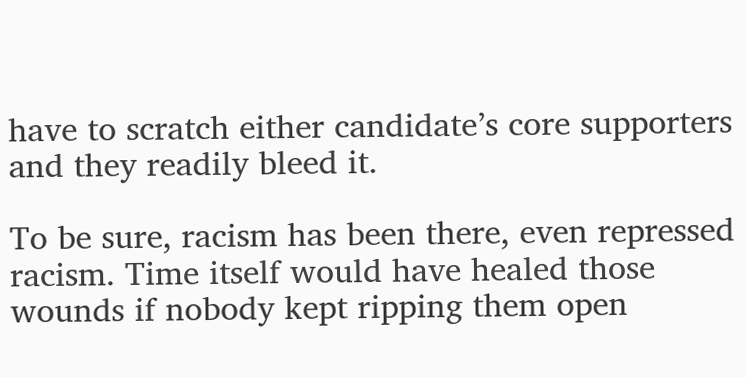have to scratch either candidate’s core supporters and they readily bleed it.

To be sure, racism has been there, even repressed racism. Time itself would have healed those wounds if nobody kept ripping them open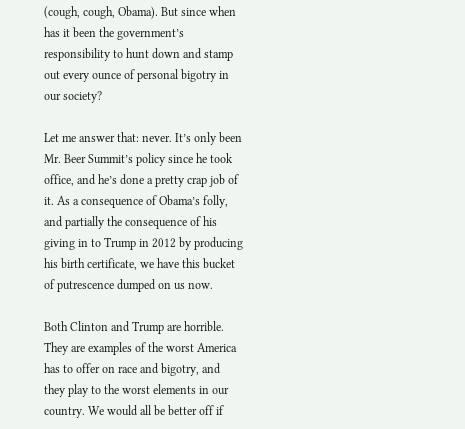(cough, cough, Obama). But since when has it been the government’s responsibility to hunt down and stamp out every ounce of personal bigotry in our society?

Let me answer that: never. It’s only been Mr. Beer Summit’s policy since he took office, and he’s done a pretty crap job of it. As a consequence of Obama’s folly, and partially the consequence of his giving in to Trump in 2012 by producing his birth certificate, we have this bucket of putrescence dumped on us now.

Both Clinton and Trump are horrible. They are examples of the worst America has to offer on race and bigotry, and they play to the worst elements in our country. We would all be better off if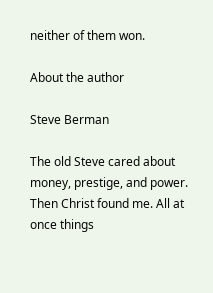neither of them won.

About the author

Steve Berman

The old Steve cared about money, prestige, and power. Then Christ found me. All at once things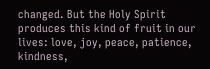changed. But the Holy Spirit produces this kind of fruit in our lives: love, joy, peace, patience, kindness,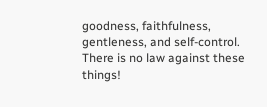goodness, faithfulness, gentleness, and self-control. There is no law against these things!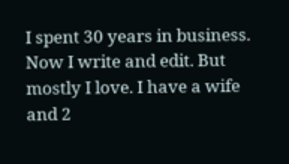I spent 30 years in business. Now I write and edit. But mostly I love. I have a wife and 2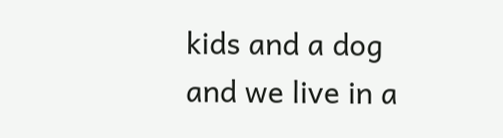kids and a dog and we live in a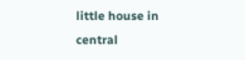little house in central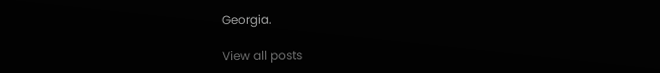Georgia.

View all posts